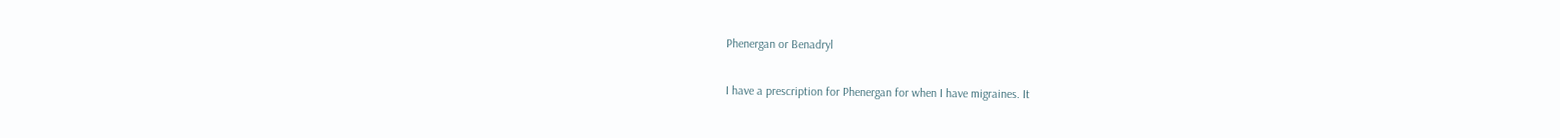Phenergan or Benadryl

I have a prescription for Phenergan for when I have migraines. It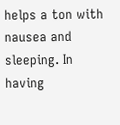helps a ton with nausea and sleeping. In having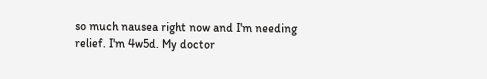so much nausea right now and I'm needing relief. I'm 4w5d. My doctor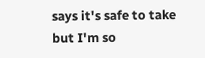says it's safe to take but I'm so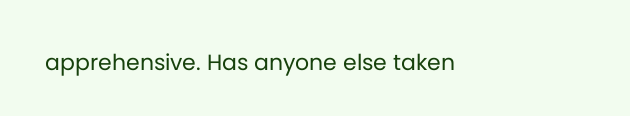apprehensive. Has anyone else taken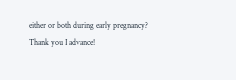either or both during early pregnancy?  Thank you I advance!